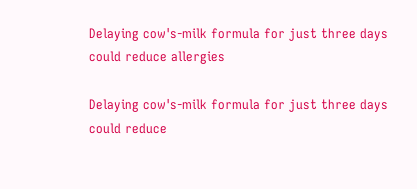Delaying cow's-milk formula for just three days could reduce allergies

Delaying cow's-milk formula for just three days could reduce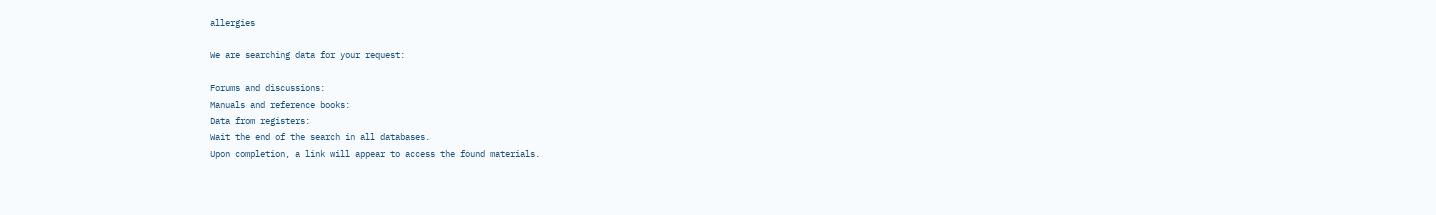allergies

We are searching data for your request:

Forums and discussions:
Manuals and reference books:
Data from registers:
Wait the end of the search in all databases.
Upon completion, a link will appear to access the found materials.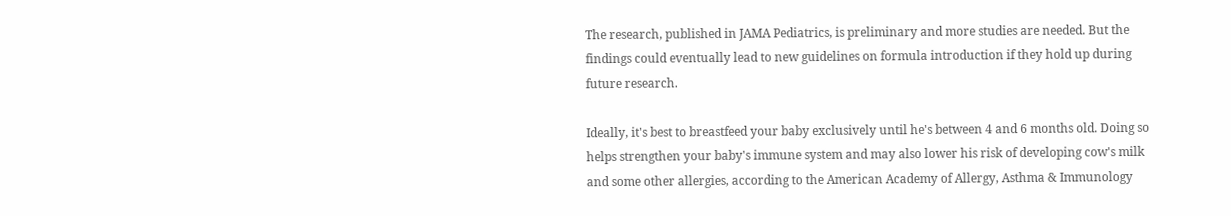The research, published in JAMA Pediatrics, is preliminary and more studies are needed. But the findings could eventually lead to new guidelines on formula introduction if they hold up during future research.

Ideally, it's best to breastfeed your baby exclusively until he's between 4 and 6 months old. Doing so helps strengthen your baby's immune system and may also lower his risk of developing cow's milk and some other allergies, according to the American Academy of Allergy, Asthma & Immunology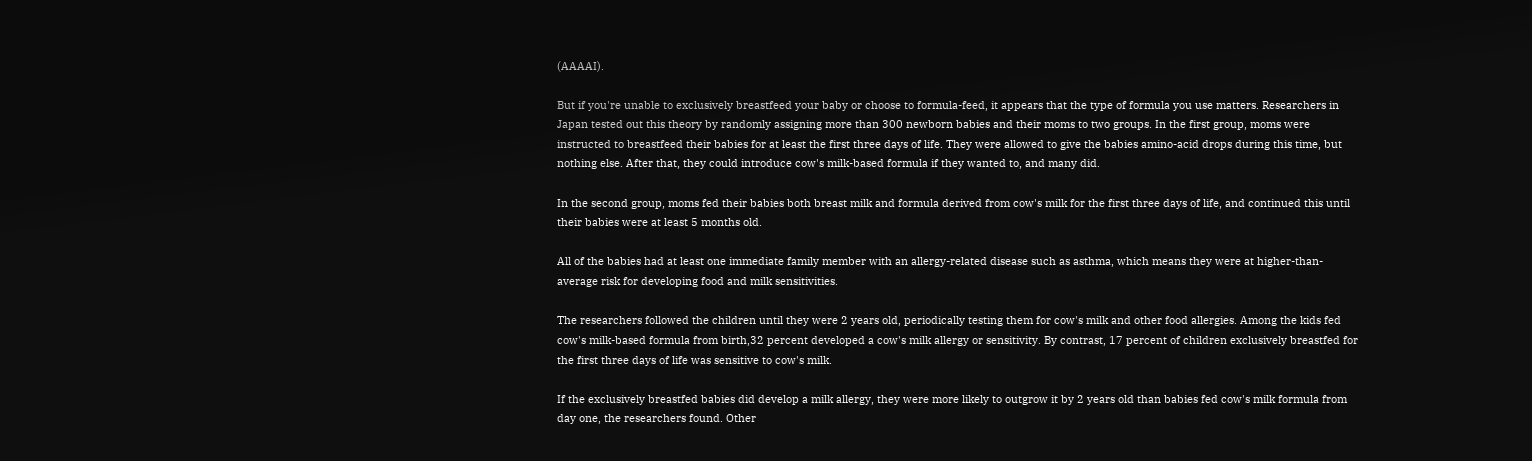(AAAAI).

But if you're unable to exclusively breastfeed your baby or choose to formula-feed, it appears that the type of formula you use matters. Researchers in Japan tested out this theory by randomly assigning more than 300 newborn babies and their moms to two groups. In the first group, moms were instructed to breastfeed their babies for at least the first three days of life. They were allowed to give the babies amino-acid drops during this time, but nothing else. After that, they could introduce cow's milk-based formula if they wanted to, and many did.

In the second group, moms fed their babies both breast milk and formula derived from cow's milk for the first three days of life, and continued this until their babies were at least 5 months old.

All of the babies had at least one immediate family member with an allergy-related disease such as asthma, which means they were at higher-than-average risk for developing food and milk sensitivities.

The researchers followed the children until they were 2 years old, periodically testing them for cow's milk and other food allergies. Among the kids fed cow's milk-based formula from birth,32 percent developed a cow's milk allergy or sensitivity. By contrast, 17 percent of children exclusively breastfed for the first three days of life was sensitive to cow's milk.

If the exclusively breastfed babies did develop a milk allergy, they were more likely to outgrow it by 2 years old than babies fed cow's milk formula from day one, the researchers found. Other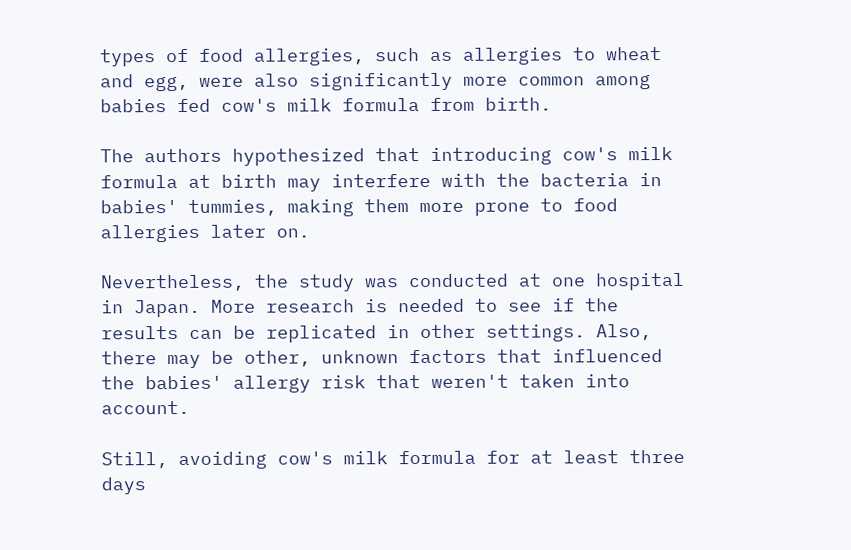types of food allergies, such as allergies to wheat and egg, were also significantly more common among babies fed cow's milk formula from birth.

The authors hypothesized that introducing cow's milk formula at birth may interfere with the bacteria in babies' tummies, making them more prone to food allergies later on.

Nevertheless, the study was conducted at one hospital in Japan. More research is needed to see if the results can be replicated in other settings. Also, there may be other, unknown factors that influenced the babies' allergy risk that weren't taken into account.

Still, avoiding cow's milk formula for at least three days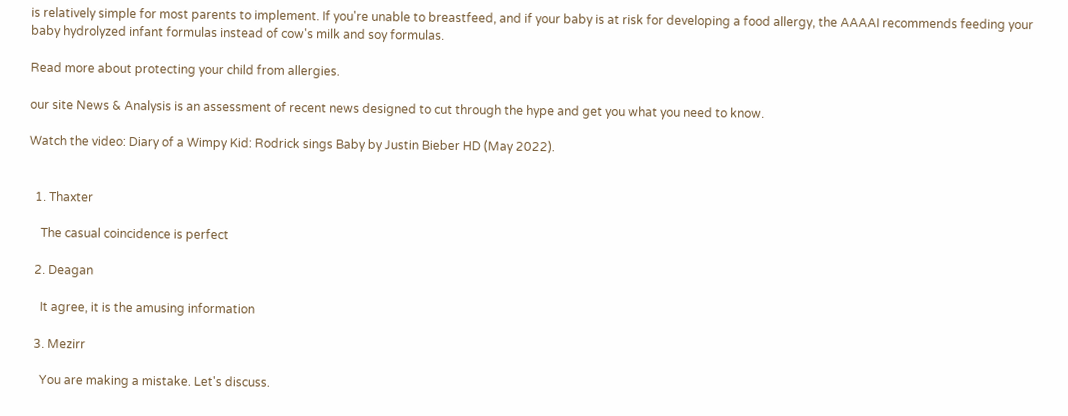is relatively simple for most parents to implement. If you're unable to breastfeed, and if your baby is at risk for developing a food allergy, the AAAAI recommends feeding your baby hydrolyzed infant formulas instead of cow's milk and soy formulas.

Read more about protecting your child from allergies.

our site News & Analysis is an assessment of recent news designed to cut through the hype and get you what you need to know.

Watch the video: Diary of a Wimpy Kid: Rodrick sings Baby by Justin Bieber HD (May 2022).


  1. Thaxter

    The casual coincidence is perfect

  2. Deagan

    It agree, it is the amusing information

  3. Mezirr

    You are making a mistake. Let's discuss.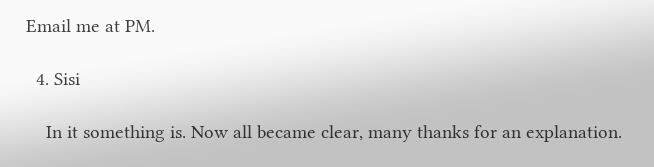Email me at PM.

  4. Sisi

    In it something is. Now all became clear, many thanks for an explanation.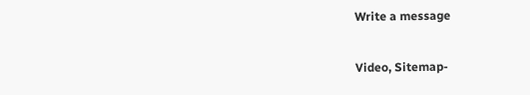Write a message

Video, Sitemap-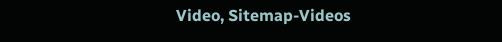Video, Sitemap-Videos